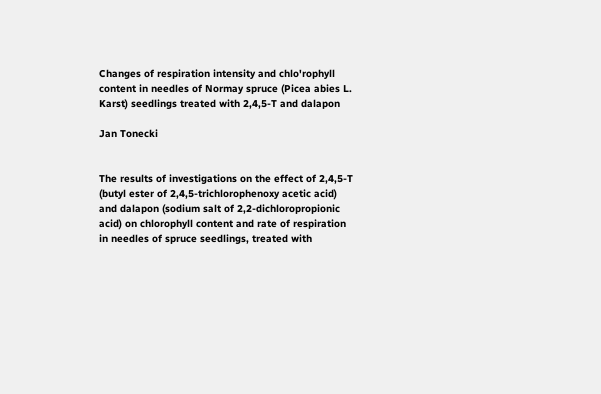Changes of respiration intensity and chlo'rophyll content in needles of Normay spruce (Picea abies L. Karst) seedlings treated with 2,4,5-T and dalapon

Jan Tonecki


The results of investigations on the effect of 2,4,5-T (butyl ester of 2,4,5-trichlorophenoxy acetic acid) and dalapon (sodium salt of 2,2-dichloropropionic acid) on chlorophyll content and rate of respiration in needles of spruce seedlings, treated with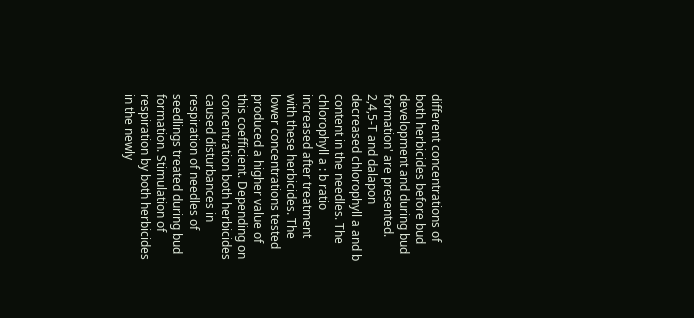different concentrations of both herbicides before bud development and during bud formation' are presented. 2,4,5-T and dalapon decreased chlorophyll a and b content in the needles. The chlorophyll a : b ratio increased after treatment with these herbicides. The lower concentrations tested produced a higher value of this coefficient. Depending on concentration both herbicides caused disturbances in respiration of needles of seedlings treated during bud formation. Stimulation of respiration by both herbicides in the newly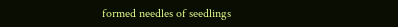formed needles of seedlings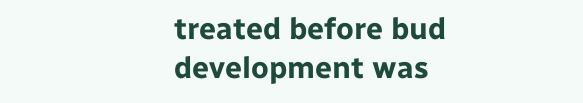treated before bud development was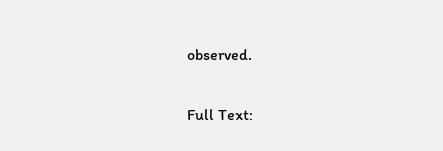observed.

Full Text: